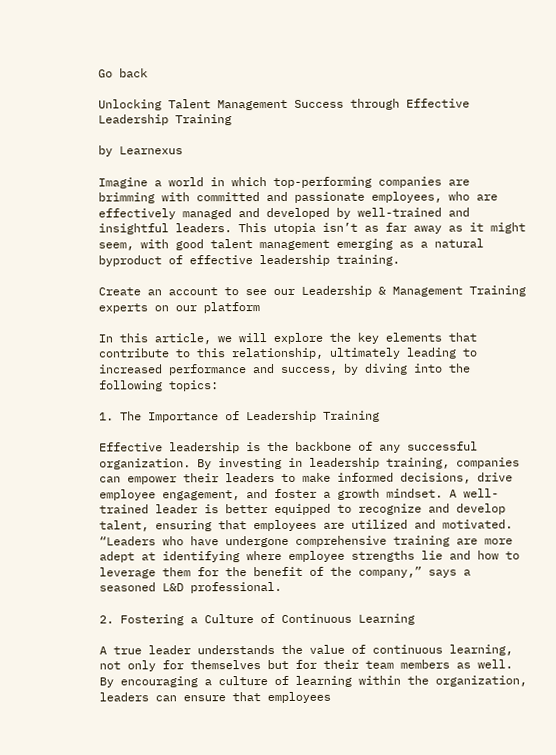Go back

Unlocking Talent Management Success through Effective Leadership Training

by Learnexus

Imagine a world in which top-performing companies are brimming with committed and passionate employees, who are effectively managed and developed by well-trained and insightful leaders. This utopia isn’t as far away as it might seem, with good talent management emerging as a natural byproduct of effective leadership training.

Create an account to see our Leadership & Management Training experts on our platform

In this article, we will explore the key elements that contribute to this relationship, ultimately leading to increased performance and success, by diving into the following topics:

1. The Importance of Leadership Training

Effective leadership is the backbone of any successful organization. By investing in leadership training, companies can empower their leaders to make informed decisions, drive employee engagement, and foster a growth mindset. A well-trained leader is better equipped to recognize and develop talent, ensuring that employees are utilized and motivated. “Leaders who have undergone comprehensive training are more adept at identifying where employee strengths lie and how to leverage them for the benefit of the company,” says a seasoned L&D professional.

2. Fostering a Culture of Continuous Learning

A true leader understands the value of continuous learning, not only for themselves but for their team members as well. By encouraging a culture of learning within the organization, leaders can ensure that employees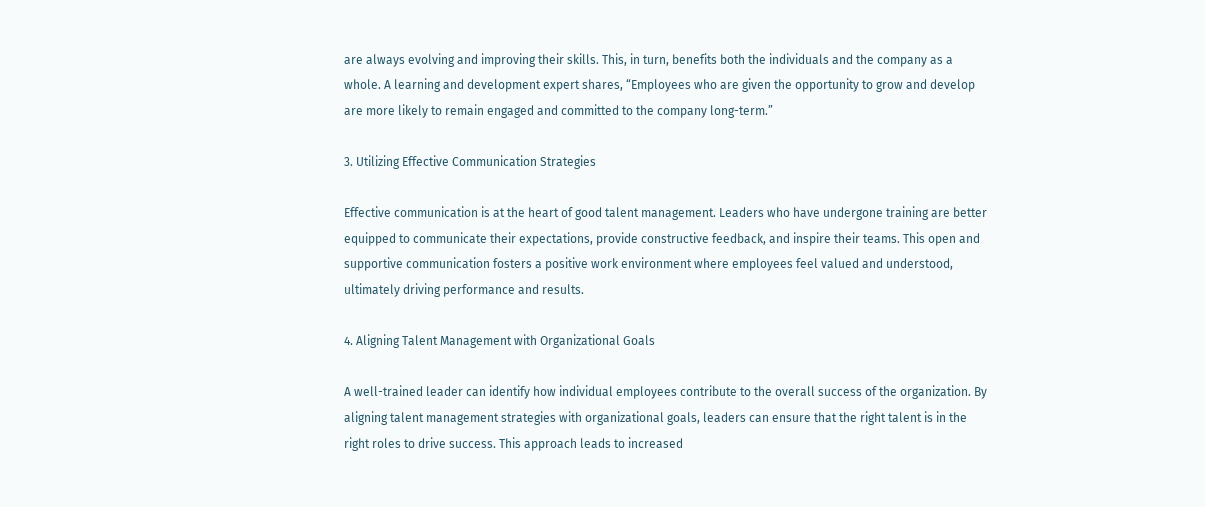are always evolving and improving their skills. This, in turn, benefits both the individuals and the company as a whole. A learning and development expert shares, “Employees who are given the opportunity to grow and develop are more likely to remain engaged and committed to the company long-term.”

3. Utilizing Effective Communication Strategies

Effective communication is at the heart of good talent management. Leaders who have undergone training are better equipped to communicate their expectations, provide constructive feedback, and inspire their teams. This open and supportive communication fosters a positive work environment where employees feel valued and understood, ultimately driving performance and results.

4. Aligning Talent Management with Organizational Goals

A well-trained leader can identify how individual employees contribute to the overall success of the organization. By aligning talent management strategies with organizational goals, leaders can ensure that the right talent is in the right roles to drive success. This approach leads to increased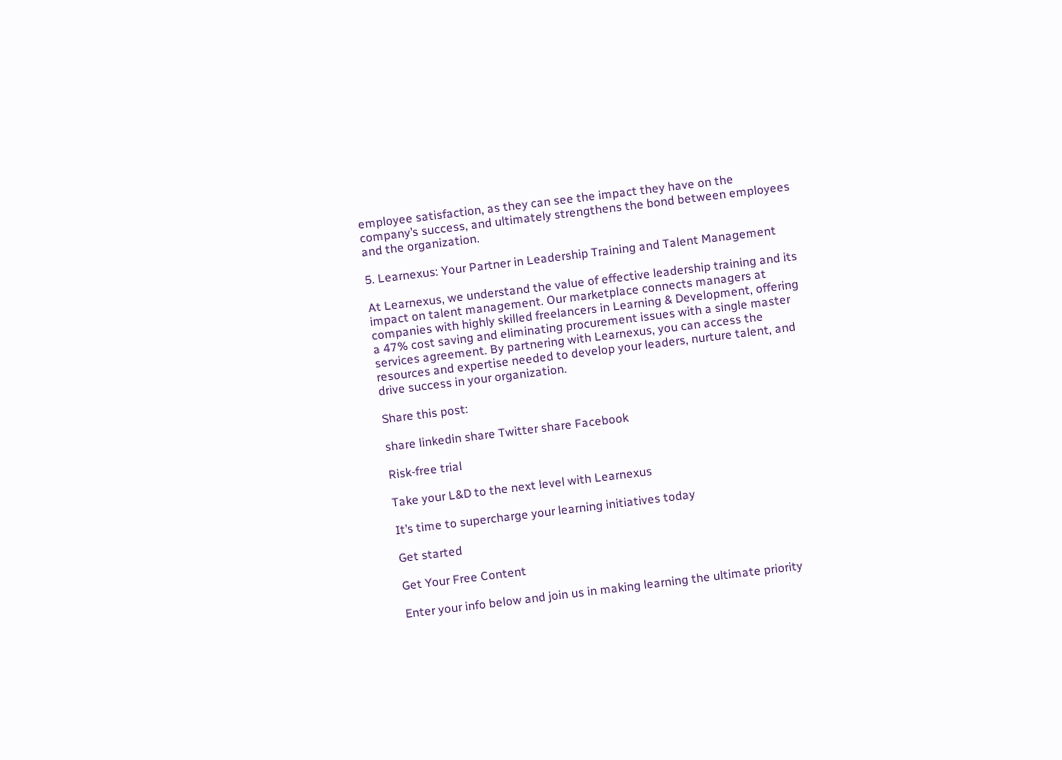employee satisfaction, as they can see the impact they have on the company’s success, and ultimately strengthens the bond between employees and the organization.

5. Learnexus: Your Partner in Leadership Training and Talent Management

At Learnexus, we understand the value of effective leadership training and its impact on talent management. Our marketplace connects managers at companies with highly skilled freelancers in Learning & Development, offering a 47% cost saving and eliminating procurement issues with a single master services agreement. By partnering with Learnexus, you can access the resources and expertise needed to develop your leaders, nurture talent, and drive success in your organization.

Share this post:

share linkedin share Twitter share Facebook

Risk-free trial

Take your L&D to the next level with Learnexus

It’s time to supercharge your learning initiatives today

Get started

Get Your Free Content

Enter your info below and join us in making learning the ultimate priority